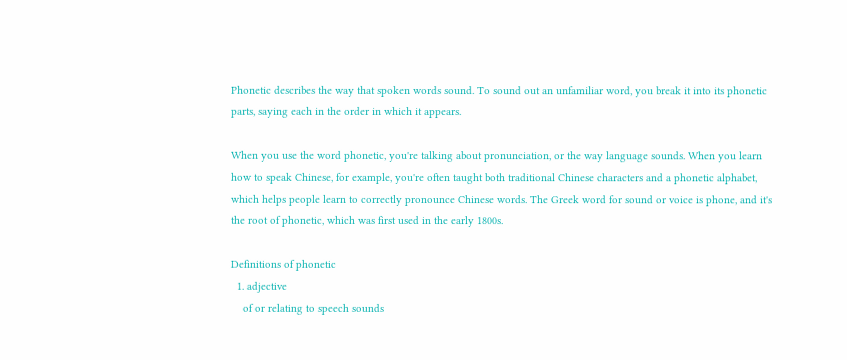Phonetic describes the way that spoken words sound. To sound out an unfamiliar word, you break it into its phonetic parts, saying each in the order in which it appears.

When you use the word phonetic, you're talking about pronunciation, or the way language sounds. When you learn how to speak Chinese, for example, you're often taught both traditional Chinese characters and a phonetic alphabet, which helps people learn to correctly pronounce Chinese words. The Greek word for sound or voice is phone, and it's the root of phonetic, which was first used in the early 1800s.

Definitions of phonetic
  1. adjective
    of or relating to speech sounds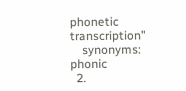phonetic transcription”
    synonyms: phonic
  2.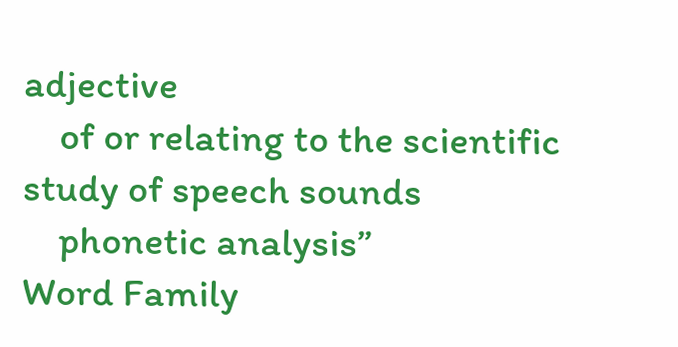adjective
    of or relating to the scientific study of speech sounds
    phonetic analysis”
Word Family